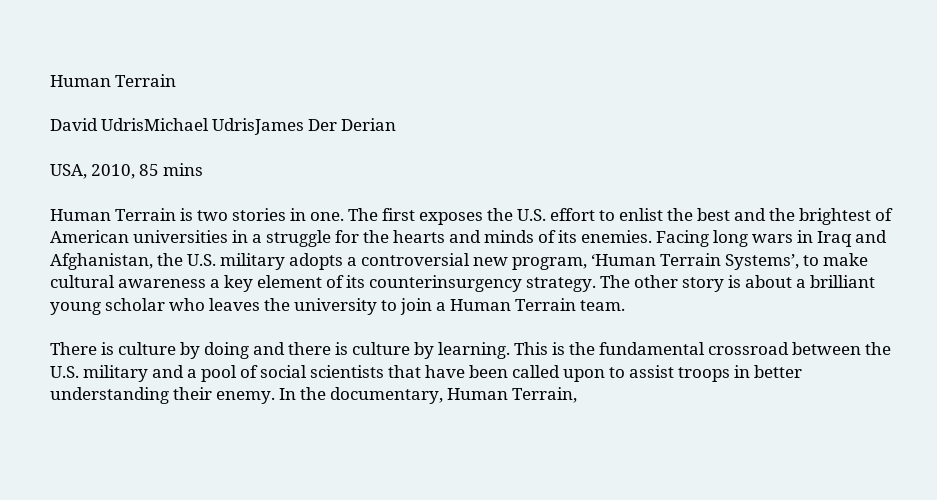Human Terrain

David UdrisMichael UdrisJames Der Derian

USA, 2010, 85 mins

Human Terrain is two stories in one. The first exposes the U.S. effort to enlist the best and the brightest of American universities in a struggle for the hearts and minds of its enemies. Facing long wars in Iraq and Afghanistan, the U.S. military adopts a controversial new program, ‘Human Terrain Systems’, to make cultural awareness a key element of its counterinsurgency strategy. The other story is about a brilliant young scholar who leaves the university to join a Human Terrain team.

There is culture by doing and there is culture by learning. This is the fundamental crossroad between the U.S. military and a pool of social scientists that have been called upon to assist troops in better understanding their enemy. In the documentary, Human Terrain,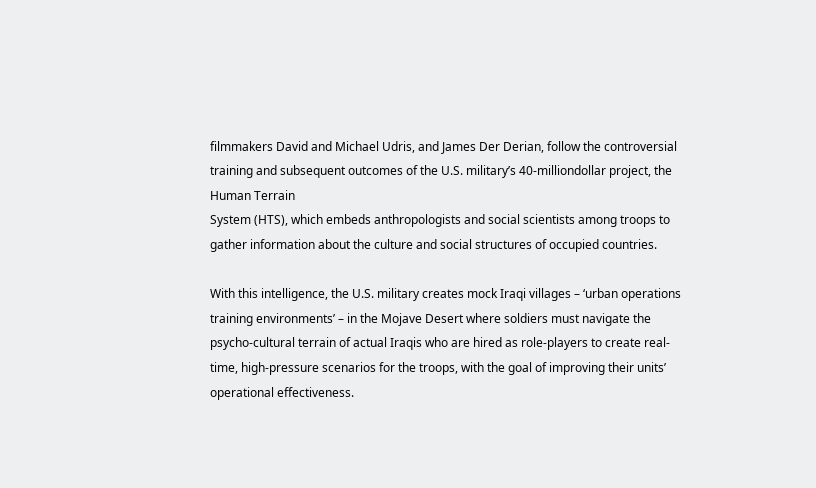filmmakers David and Michael Udris, and James Der Derian, follow the controversial training and subsequent outcomes of the U.S. military’s 40-milliondollar project, the Human Terrain
System (HTS), which embeds anthropologists and social scientists among troops to gather information about the culture and social structures of occupied countries.

With this intelligence, the U.S. military creates mock Iraqi villages – ‘urban operations training environments’ – in the Mojave Desert where soldiers must navigate the psycho-cultural terrain of actual Iraqis who are hired as role-players to create real-time, high-pressure scenarios for the troops, with the goal of improving their units’ operational effectiveness.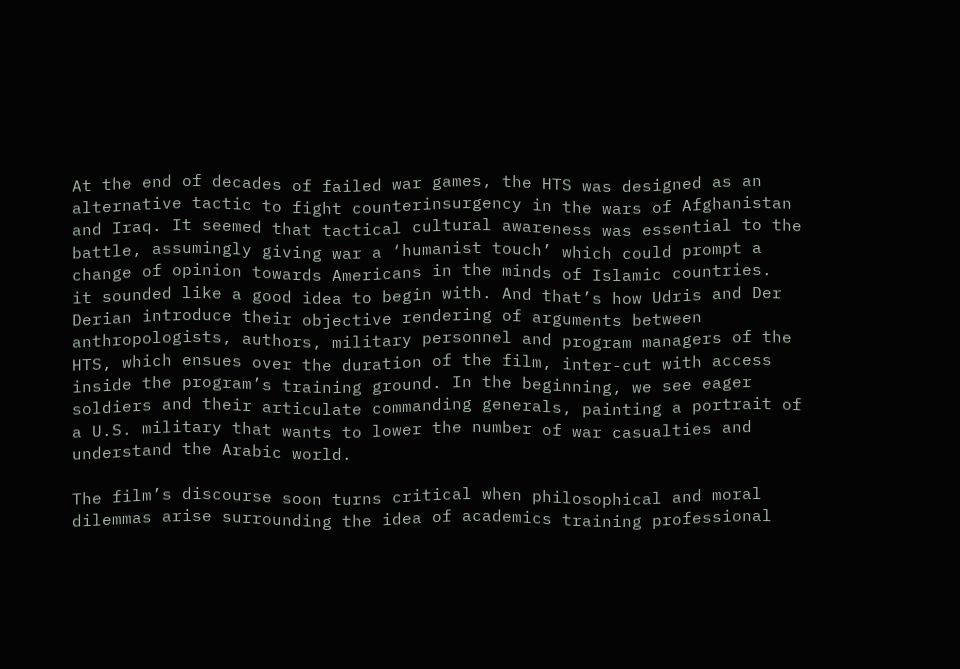At the end of decades of failed war games, the HTS was designed as an alternative tactic to fight counterinsurgency in the wars of Afghanistan and Iraq. It seemed that tactical cultural awareness was essential to the battle, assumingly giving war a ‘humanist touch’ which could prompt a change of opinion towards Americans in the minds of Islamic countries.
it sounded like a good idea to begin with. And that’s how Udris and Der Derian introduce their objective rendering of arguments between anthropologists, authors, military personnel and program managers of the HTS, which ensues over the duration of the film, inter-cut with access inside the program’s training ground. In the beginning, we see eager soldiers and their articulate commanding generals, painting a portrait of a U.S. military that wants to lower the number of war casualties and understand the Arabic world.

The film’s discourse soon turns critical when philosophical and moral dilemmas arise surrounding the idea of academics training professional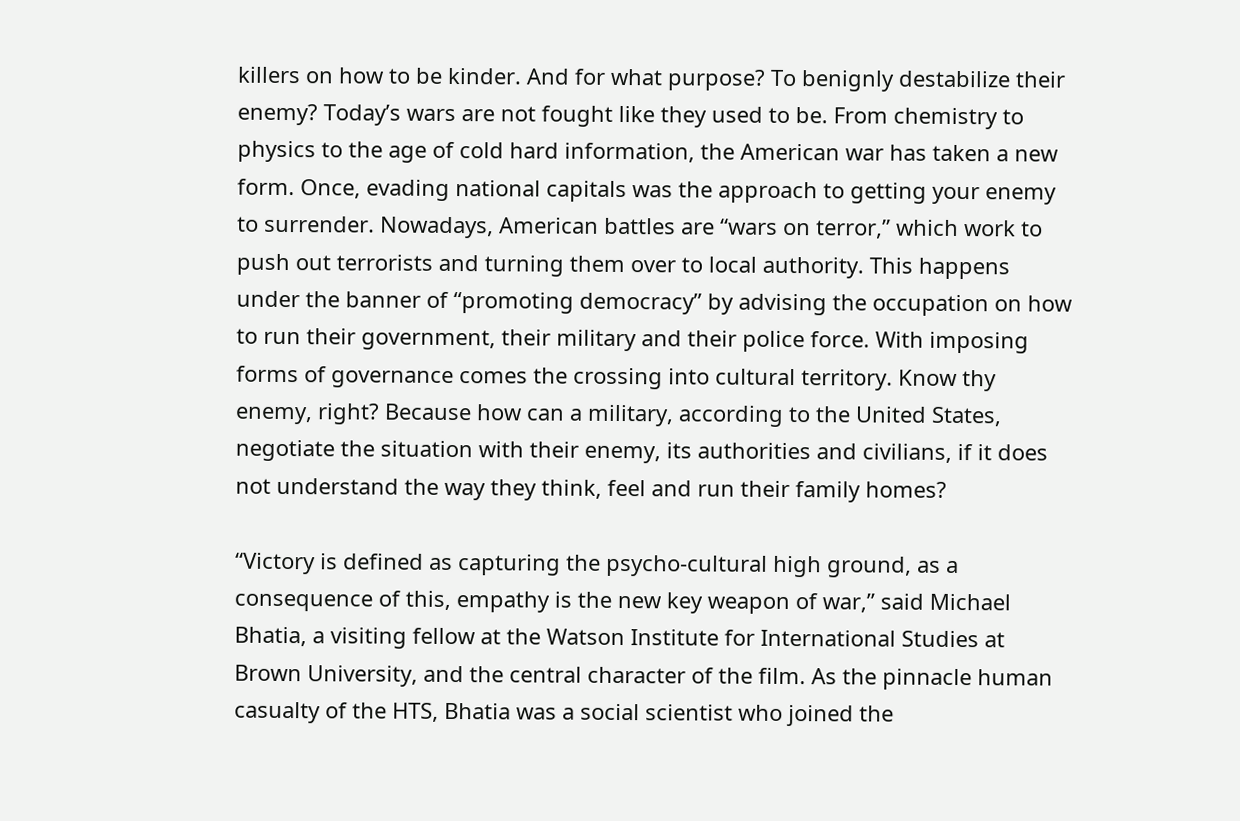killers on how to be kinder. And for what purpose? To benignly destabilize their enemy? Today’s wars are not fought like they used to be. From chemistry to physics to the age of cold hard information, the American war has taken a new form. Once, evading national capitals was the approach to getting your enemy to surrender. Nowadays, American battles are “wars on terror,” which work to push out terrorists and turning them over to local authority. This happens under the banner of “promoting democracy” by advising the occupation on how to run their government, their military and their police force. With imposing forms of governance comes the crossing into cultural territory. Know thy enemy, right? Because how can a military, according to the United States, negotiate the situation with their enemy, its authorities and civilians, if it does not understand the way they think, feel and run their family homes?

“Victory is defined as capturing the psycho-cultural high ground, as a consequence of this, empathy is the new key weapon of war,” said Michael Bhatia, a visiting fellow at the Watson Institute for International Studies at Brown University, and the central character of the film. As the pinnacle human casualty of the HTS, Bhatia was a social scientist who joined the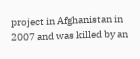project in Afghanistan in 2007 and was killed by an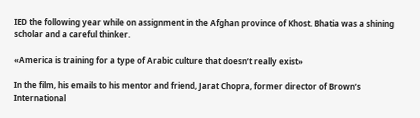IED the following year while on assignment in the Afghan province of Khost. Bhatia was a shining scholar and a careful thinker.

«America is training for a type of Arabic culture that doesn’t really exist»

In the film, his emails to his mentor and friend, Jarat Chopra, former director of Brown’s International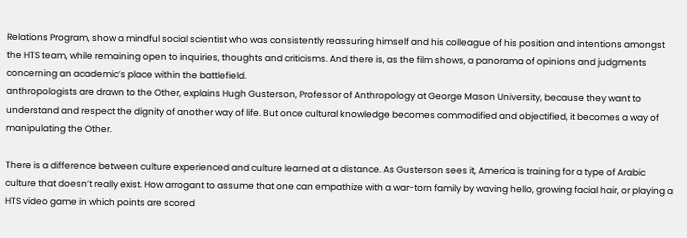Relations Program, show a mindful social scientist who was consistently reassuring himself and his colleague of his position and intentions amongst the HTS team, while remaining open to inquiries, thoughts and criticisms. And there is, as the film shows, a panorama of opinions and judgments concerning an academic’s place within the battlefield.
anthropologists are drawn to the Other, explains Hugh Gusterson, Professor of Anthropology at George Mason University, because they want to understand and respect the dignity of another way of life. But once cultural knowledge becomes commodified and objectified, it becomes a way of manipulating the Other.

There is a difference between culture experienced and culture learned at a distance. As Gusterson sees it, America is training for a type of Arabic culture that doesn’t really exist. How arrogant to assume that one can empathize with a war-torn family by waving hello, growing facial hair, or playing a HTS video game in which points are scored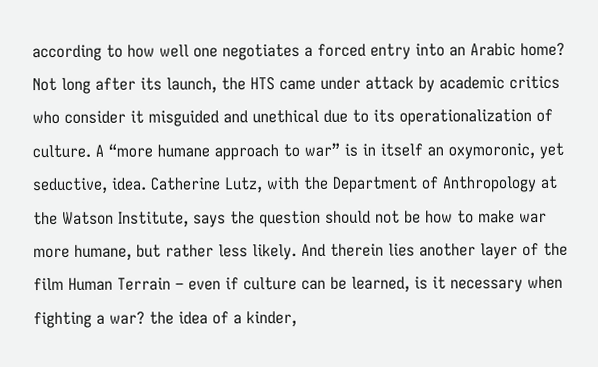according to how well one negotiates a forced entry into an Arabic home? Not long after its launch, the HTS came under attack by academic critics who consider it misguided and unethical due to its operationalization of culture. A “more humane approach to war” is in itself an oxymoronic, yet seductive, idea. Catherine Lutz, with the Department of Anthropology at the Watson Institute, says the question should not be how to make war more humane, but rather less likely. And therein lies another layer of the film Human Terrain – even if culture can be learned, is it necessary when fighting a war? the idea of a kinder,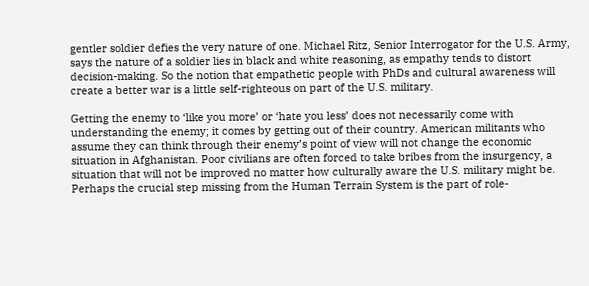gentler soldier defies the very nature of one. Michael Ritz, Senior Interrogator for the U.S. Army, says the nature of a soldier lies in black and white reasoning, as empathy tends to distort decision-making. So the notion that empathetic people with PhDs and cultural awareness will create a better war is a little self-righteous on part of the U.S. military.

Getting the enemy to ‘like you more’ or ‘hate you less’ does not necessarily come with understanding the enemy; it comes by getting out of their country. American militants who assume they can think through their enemy’s point of view will not change the economic situation in Afghanistan. Poor civilians are often forced to take bribes from the insurgency, a situation that will not be improved no matter how culturally aware the U.S. military might be. Perhaps the crucial step missing from the Human Terrain System is the part of role-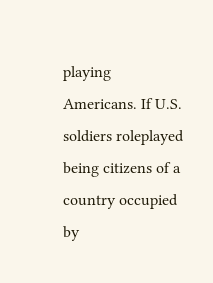playing Americans. If U.S. soldiers roleplayed being citizens of a country occupied by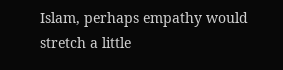Islam, perhaps empathy would stretch a little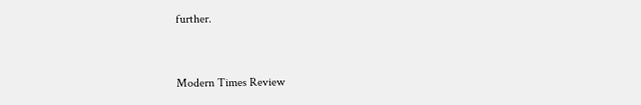further.


Modern Times Review